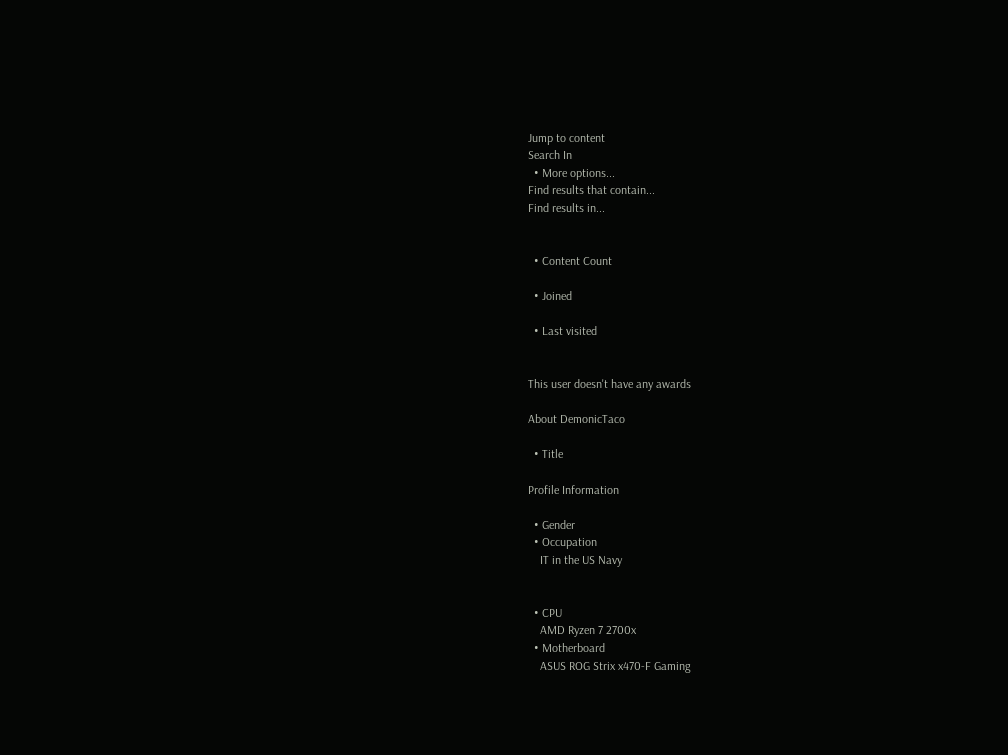Jump to content
Search In
  • More options...
Find results that contain...
Find results in...


  • Content Count

  • Joined

  • Last visited


This user doesn't have any awards

About DemonicTaco

  • Title

Profile Information

  • Gender
  • Occupation
    IT in the US Navy


  • CPU
    AMD Ryzen 7 2700x
  • Motherboard
    ASUS ROG Strix x470-F Gaming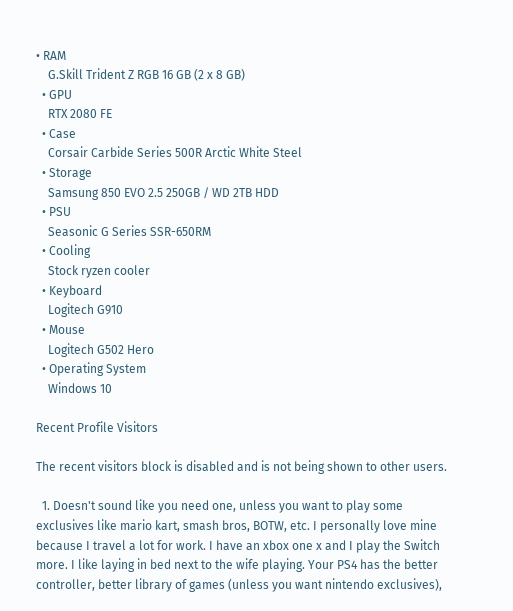• RAM
    G.Skill Trident Z RGB 16 GB (2 x 8 GB)
  • GPU
    RTX 2080 FE
  • Case
    Corsair Carbide Series 500R Arctic White Steel
  • Storage
    Samsung 850 EVO 2.5 250GB / WD 2TB HDD
  • PSU
    Seasonic G Series SSR-650RM
  • Cooling
    Stock ryzen cooler
  • Keyboard
    Logitech G910
  • Mouse
    Logitech G502 Hero
  • Operating System
    Windows 10

Recent Profile Visitors

The recent visitors block is disabled and is not being shown to other users.

  1. Doesn't sound like you need one, unless you want to play some exclusives like mario kart, smash bros, BOTW, etc. I personally love mine because I travel a lot for work. I have an xbox one x and I play the Switch more. I like laying in bed next to the wife playing. Your PS4 has the better controller, better library of games (unless you want nintendo exclusives),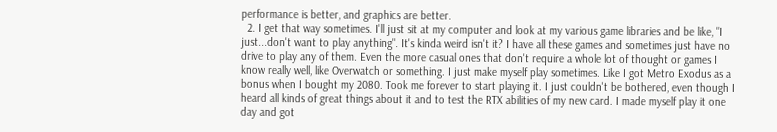performance is better, and graphics are better.
  2. I get that way sometimes. I'll just sit at my computer and look at my various game libraries and be like, "I just...don't want to play anything". It's kinda weird isn't it? I have all these games and sometimes just have no drive to play any of them. Even the more casual ones that don't require a whole lot of thought or games I know really well, like Overwatch or something. I just make myself play sometimes. Like I got Metro Exodus as a bonus when I bought my 2080. Took me forever to start playing it. I just couldn't be bothered, even though I heard all kinds of great things about it and to test the RTX abilities of my new card. I made myself play it one day and got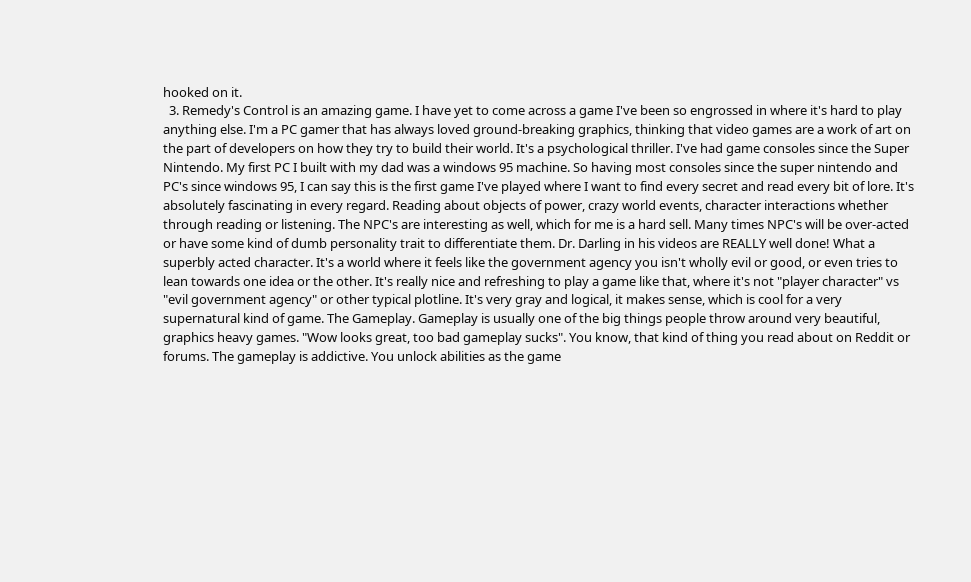hooked on it.
  3. Remedy's Control is an amazing game. I have yet to come across a game I've been so engrossed in where it's hard to play anything else. I'm a PC gamer that has always loved ground-breaking graphics, thinking that video games are a work of art on the part of developers on how they try to build their world. It's a psychological thriller. I've had game consoles since the Super Nintendo. My first PC I built with my dad was a windows 95 machine. So having most consoles since the super nintendo and PC's since windows 95, I can say this is the first game I've played where I want to find every secret and read every bit of lore. It's absolutely fascinating in every regard. Reading about objects of power, crazy world events, character interactions whether through reading or listening. The NPC's are interesting as well, which for me is a hard sell. Many times NPC's will be over-acted or have some kind of dumb personality trait to differentiate them. Dr. Darling in his videos are REALLY well done! What a superbly acted character. It's a world where it feels like the government agency you isn't wholly evil or good, or even tries to lean towards one idea or the other. It's really nice and refreshing to play a game like that, where it's not "player character" vs "evil government agency" or other typical plotline. It's very gray and logical, it makes sense, which is cool for a very supernatural kind of game. The Gameplay. Gameplay is usually one of the big things people throw around very beautiful, graphics heavy games. "Wow looks great, too bad gameplay sucks". You know, that kind of thing you read about on Reddit or forums. The gameplay is addictive. You unlock abilities as the game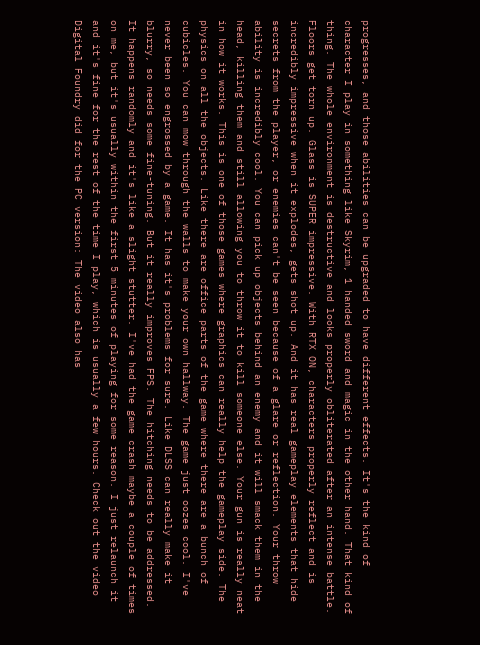progresses, and those abilities can be upgraded to have different effects. It's the kind of character I play in something like Skyrim, 1 handed sword and magic in the other hand. That kind of thing. The whole environment is destructive and looks properly obliterated after an intense battle. Floors get torn up. Glass is SUPER impressive. With RTX ON, characters properly reflect and is incredibly impressive when it explodes, gets shot up. And it has real gameplay elements that hide secrets from the player, or enemies can't be seen because of a glare or reflection. Your throw ability is incredibly cool. You can pick up objects behind an enemy and it will smack them in the head, killing them and still allowing you to throw it to kill someone else. Your gun is really neat in how it works. This is one of those games where graphics can really help the gameplay side. The physics on all the objects. Like there are office parts of the game where there are a bunch of cubicles. You can mow through the walls to make your own hallway. The game just oozes cool. I've never been so engrossed by a game. It has it's problems for sure. Like DLSS can really make it blurry, so needs some fine-tuning. But it really improves FPS. The hitching needs to be addressed. It happens randomly and it's like a slight stutter. I've had the game crash maybe a couple of times on me, but it's usually within the first 5 minutes of playing for some reason. I just relaunch it and it's fine for the rest of the time I play, which is usually a few hours. Check out the video Digital Foundry did for the PC version: The video also has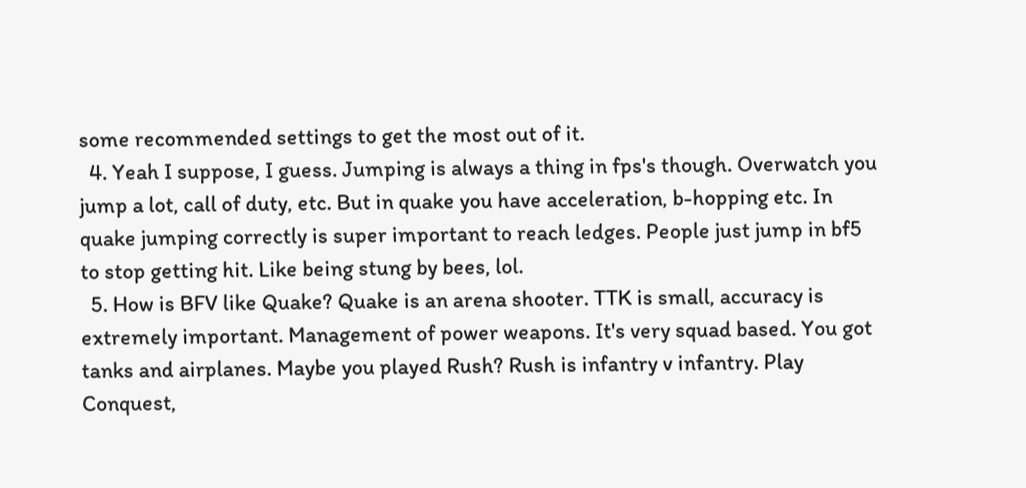some recommended settings to get the most out of it.
  4. Yeah I suppose, I guess. Jumping is always a thing in fps's though. Overwatch you jump a lot, call of duty, etc. But in quake you have acceleration, b-hopping etc. In quake jumping correctly is super important to reach ledges. People just jump in bf5 to stop getting hit. Like being stung by bees, lol.
  5. How is BFV like Quake? Quake is an arena shooter. TTK is small, accuracy is extremely important. Management of power weapons. It's very squad based. You got tanks and airplanes. Maybe you played Rush? Rush is infantry v infantry. Play Conquest,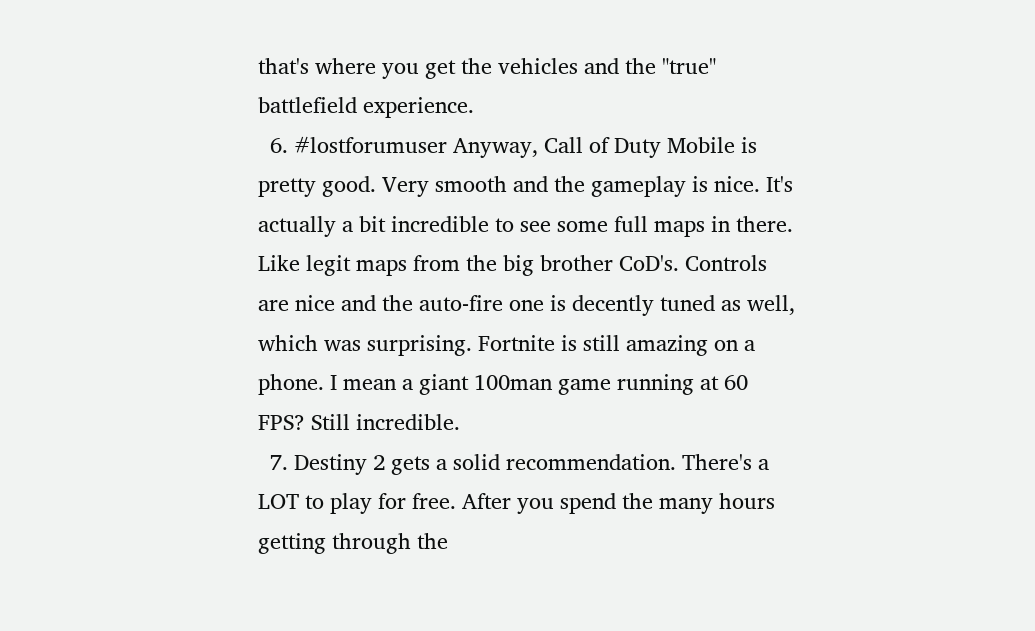that's where you get the vehicles and the "true" battlefield experience.
  6. #lostforumuser Anyway, Call of Duty Mobile is pretty good. Very smooth and the gameplay is nice. It's actually a bit incredible to see some full maps in there. Like legit maps from the big brother CoD's. Controls are nice and the auto-fire one is decently tuned as well, which was surprising. Fortnite is still amazing on a phone. I mean a giant 100man game running at 60 FPS? Still incredible.
  7. Destiny 2 gets a solid recommendation. There's a LOT to play for free. After you spend the many hours getting through the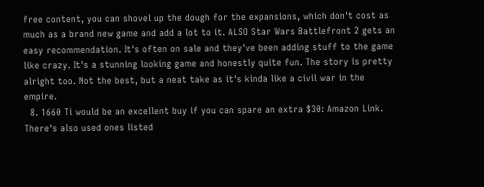free content, you can shovel up the dough for the expansions, which don't cost as much as a brand new game and add a lot to it. ALSO Star Wars Battlefront 2 gets an easy recommendation. It's often on sale and they've been adding stuff to the game like crazy. It's a stunning looking game and honestly quite fun. The story is pretty alright too. Not the best, but a neat take as it's kinda like a civil war in the empire.
  8. 1660 Ti would be an excellent buy if you can spare an extra $30: Amazon Link. There's also used ones listed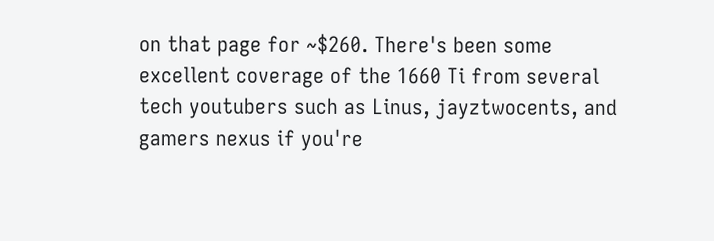on that page for ~$260. There's been some excellent coverage of the 1660 Ti from several tech youtubers such as Linus, jayztwocents, and gamers nexus if you're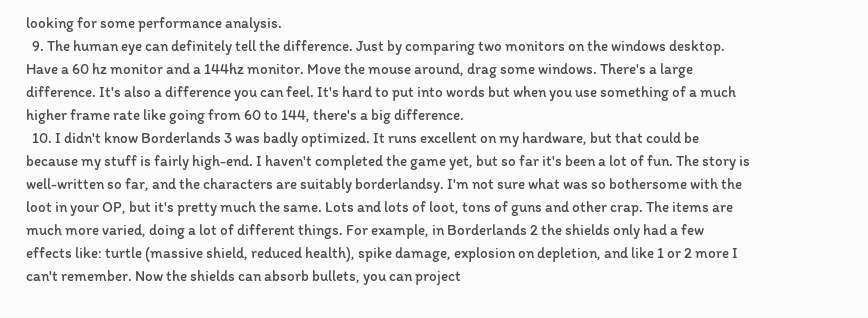looking for some performance analysis.
  9. The human eye can definitely tell the difference. Just by comparing two monitors on the windows desktop. Have a 60 hz monitor and a 144hz monitor. Move the mouse around, drag some windows. There's a large difference. It's also a difference you can feel. It's hard to put into words but when you use something of a much higher frame rate like going from 60 to 144, there's a big difference.
  10. I didn't know Borderlands 3 was badly optimized. It runs excellent on my hardware, but that could be because my stuff is fairly high-end. I haven't completed the game yet, but so far it's been a lot of fun. The story is well-written so far, and the characters are suitably borderlandsy. I'm not sure what was so bothersome with the loot in your OP, but it's pretty much the same. Lots and lots of loot, tons of guns and other crap. The items are much more varied, doing a lot of different things. For example, in Borderlands 2 the shields only had a few effects like: turtle (massive shield, reduced health), spike damage, explosion on depletion, and like 1 or 2 more I can't remember. Now the shields can absorb bullets, you can project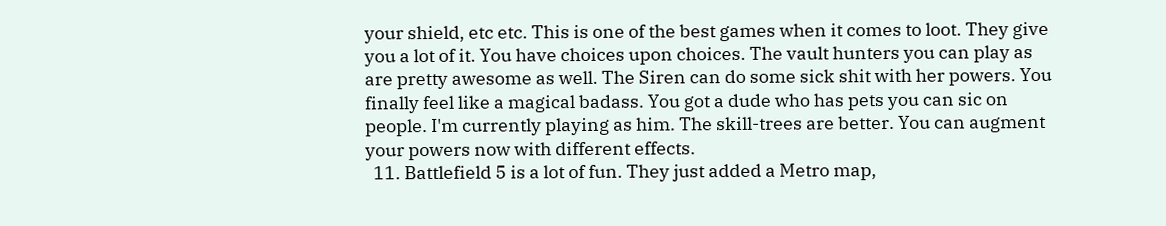your shield, etc etc. This is one of the best games when it comes to loot. They give you a lot of it. You have choices upon choices. The vault hunters you can play as are pretty awesome as well. The Siren can do some sick shit with her powers. You finally feel like a magical badass. You got a dude who has pets you can sic on people. I'm currently playing as him. The skill-trees are better. You can augment your powers now with different effects.
  11. Battlefield 5 is a lot of fun. They just added a Metro map,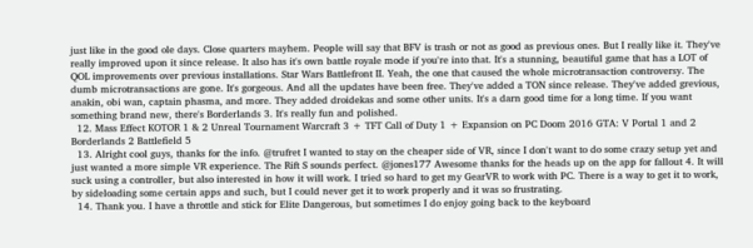just like in the good ole days. Close quarters mayhem. People will say that BFV is trash or not as good as previous ones. But I really like it. They've really improved upon it since release. It also has it's own battle royale mode if you're into that. It's a stunning, beautiful game that has a LOT of QOL improvements over previous installations. Star Wars Battlefront II. Yeah, the one that caused the whole microtransaction controversy. The dumb microtransactions are gone. It's gorgeous. And all the updates have been free. They've added a TON since release. They've added grevious, anakin, obi wan, captain phasma, and more. They added droidekas and some other units. It's a darn good time for a long time. If you want something brand new, there's Borderlands 3. It's really fun and polished.
  12. Mass Effect KOTOR 1 & 2 Unreal Tournament Warcraft 3 + TFT Call of Duty 1 + Expansion on PC Doom 2016 GTA: V Portal 1 and 2 Borderlands 2 Battlefield 5
  13. Alright cool guys, thanks for the info. @trufret I wanted to stay on the cheaper side of VR, since I don't want to do some crazy setup yet and just wanted a more simple VR experience. The Rift S sounds perfect. @jones177 Awesome thanks for the heads up on the app for fallout 4. It will suck using a controller, but also interested in how it will work. I tried so hard to get my GearVR to work with PC. There is a way to get it to work, by sideloading some certain apps and such, but I could never get it to work properly and it was so frustrating.
  14. Thank you. I have a throttle and stick for Elite Dangerous, but sometimes I do enjoy going back to the keyboard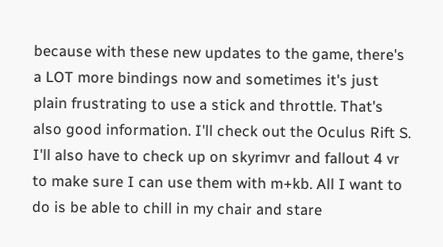because with these new updates to the game, there's a LOT more bindings now and sometimes it's just plain frustrating to use a stick and throttle. That's also good information. I'll check out the Oculus Rift S. I'll also have to check up on skyrimvr and fallout 4 vr to make sure I can use them with m+kb. All I want to do is be able to chill in my chair and stare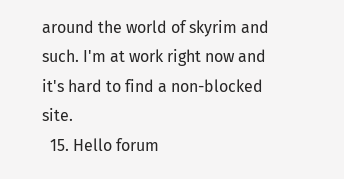around the world of skyrim and such. I'm at work right now and it's hard to find a non-blocked site.
  15. Hello forum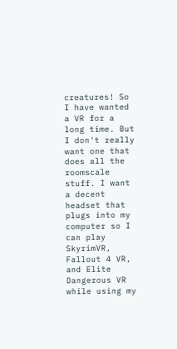creatures! So I have wanted a VR for a long time. But I don't really want one that does all the roomscale stuff. I want a decent headset that plugs into my computer so I can play SkyrimVR, Fallout 4 VR, and Elite Dangerous VR while using my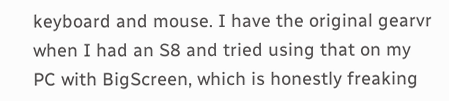keyboard and mouse. I have the original gearvr when I had an S8 and tried using that on my PC with BigScreen, which is honestly freaking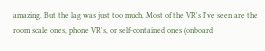amazing. But the lag was just too much. Most of the VR's I've seen are the room scale ones, phone VR's, or self-contained ones (onboard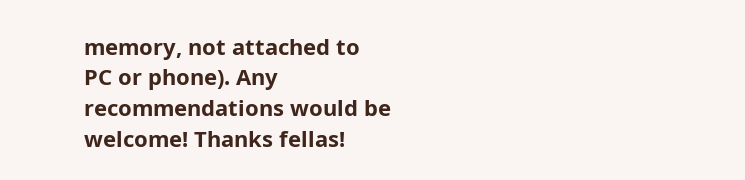memory, not attached to PC or phone). Any recommendations would be welcome! Thanks fellas!